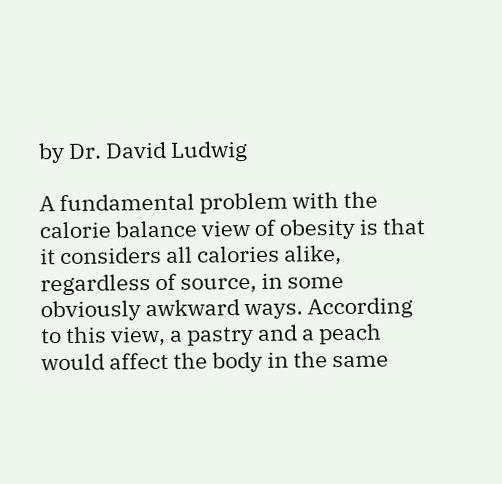by Dr. David Ludwig

A fundamental problem with the calorie balance view of obesity is that it considers all calories alike, regardless of source, in some obviously awkward ways. According to this view, a pastry and a peach would affect the body in the same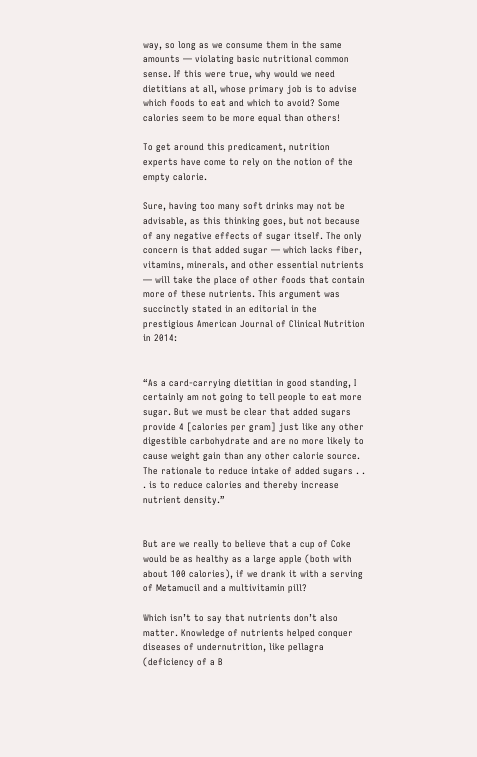way, so long as we consume them in the same amounts — violating basic nutritional common sense. If this were true, why would we need dietitians at all, whose primary job is to advise which foods to eat and which to avoid? Some calories seem to be more equal than others!

To get around this predicament, nutrition experts have come to rely on the notion of the empty calorie.

Sure, having too many soft drinks may not be advisable, as this thinking goes, but not because of any negative effects of sugar itself. The only concern is that added sugar — which lacks fiber, vitamins, minerals, and other essential nutrients — will take the place of other foods that contain more of these nutrients. This argument was succinctly stated in an editorial in the prestigious American Journal of Clinical Nutrition in 2014:


“As a card-carrying dietitian in good standing, I certainly am not going to tell people to eat more sugar. But we must be clear that added sugars provide 4 [calories per gram] just like any other digestible carbohydrate and are no more likely to cause weight gain than any other calorie source. The rationale to reduce intake of added sugars . . . is to reduce calories and thereby increase nutrient density.”


But are we really to believe that a cup of Coke would be as healthy as a large apple (both with about 100 calories), if we drank it with a serving of Metamucil and a multivitamin pill?

Which isn’t to say that nutrients don’t also matter. Knowledge of nutrients helped conquer diseases of undernutrition, like pellagra (deficiency of a B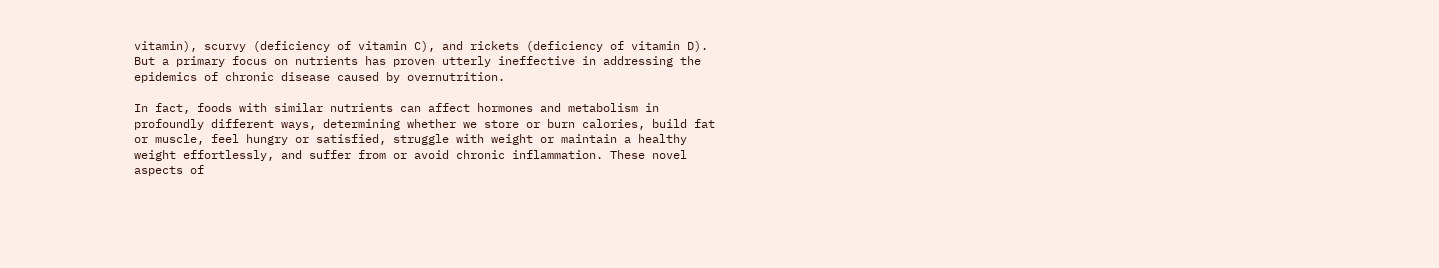vitamin), scurvy (deficiency of vitamin C), and rickets (deficiency of vitamin D). But a primary focus on nutrients has proven utterly ineffective in addressing the epidemics of chronic disease caused by overnutrition.

In fact, foods with similar nutrients can affect hormones and metabolism in profoundly different ways, determining whether we store or burn calories, build fat or muscle, feel hungry or satisfied, struggle with weight or maintain a healthy weight effortlessly, and suffer from or avoid chronic inflammation. These novel aspects of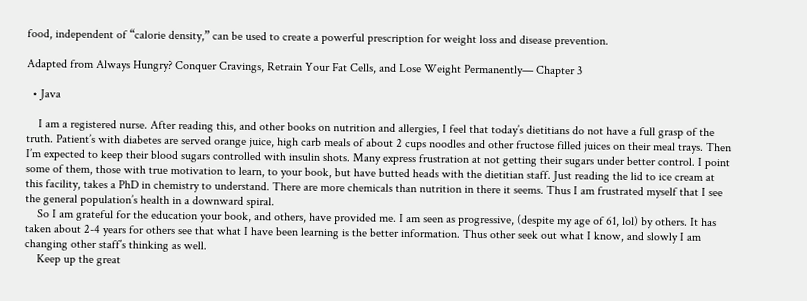food, independent of “calorie density,” can be used to create a powerful prescription for weight loss and disease prevention.

Adapted from Always Hungry? Conquer Cravings, Retrain Your Fat Cells, and Lose Weight Permanently— Chapter 3

  • Java

    I am a registered nurse. After reading this, and other books on nutrition and allergies, I feel that today’s dietitians do not have a full grasp of the truth. Patient’s with diabetes are served orange juice, high carb meals of about 2 cups noodles and other fructose filled juices on their meal trays. Then I’m expected to keep their blood sugars controlled with insulin shots. Many express frustration at not getting their sugars under better control. I point some of them, those with true motivation to learn, to your book, but have butted heads with the dietitian staff. Just reading the lid to ice cream at this facility, takes a PhD in chemistry to understand. There are more chemicals than nutrition in there it seems. Thus I am frustrated myself that I see the general population’s health in a downward spiral.
    So I am grateful for the education your book, and others, have provided me. I am seen as progressive, (despite my age of 61, lol) by others. It has taken about 2-4 years for others see that what I have been learning is the better information. Thus other seek out what I know, and slowly I am changing other staff’s thinking as well.
    Keep up the great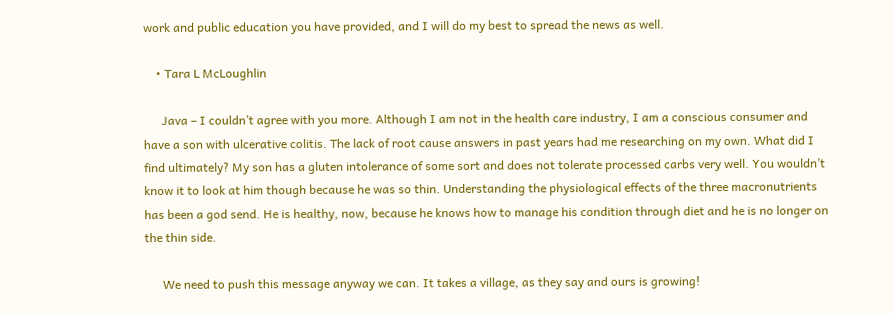work and public education you have provided, and I will do my best to spread the news as well.

    • Tara L McLoughlin

      Java – I couldn’t agree with you more. Although I am not in the health care industry, I am a conscious consumer and have a son with ulcerative colitis. The lack of root cause answers in past years had me researching on my own. What did I find ultimately? My son has a gluten intolerance of some sort and does not tolerate processed carbs very well. You wouldn’t know it to look at him though because he was so thin. Understanding the physiological effects of the three macronutrients has been a god send. He is healthy, now, because he knows how to manage his condition through diet and he is no longer on the thin side.

      We need to push this message anyway we can. It takes a village, as they say and ours is growing!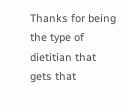Thanks for being the type of dietitian that gets that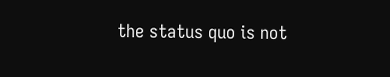the status quo is not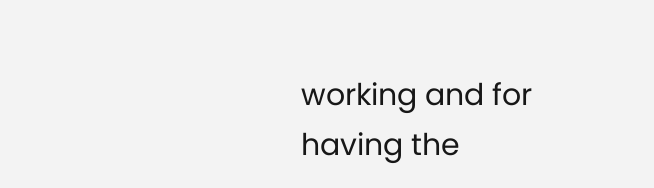working and for having the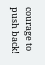courage to push back!